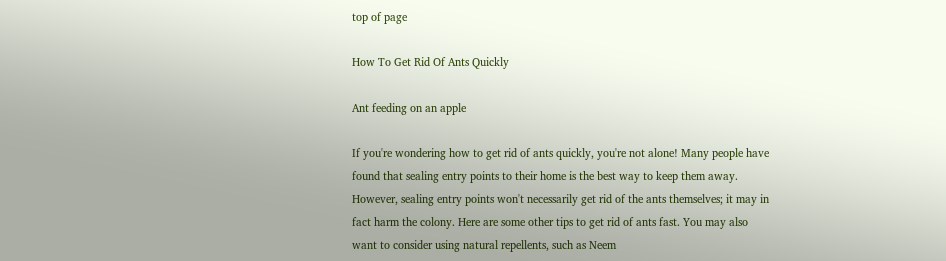top of page

How To Get Rid Of Ants Quickly

Ant feeding on an apple

If you're wondering how to get rid of ants quickly, you're not alone! Many people have found that sealing entry points to their home is the best way to keep them away. However, sealing entry points won't necessarily get rid of the ants themselves; it may in fact harm the colony. Here are some other tips to get rid of ants fast. You may also want to consider using natural repellents, such as Neem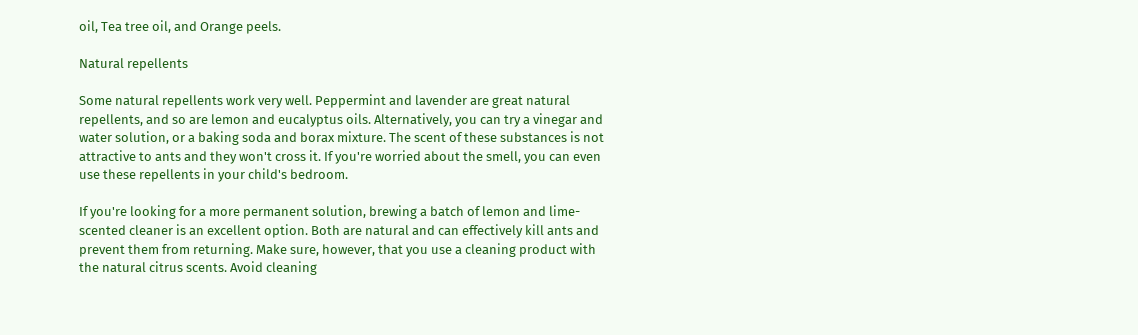oil, Tea tree oil, and Orange peels.

Natural repellents

Some natural repellents work very well. Peppermint and lavender are great natural repellents, and so are lemon and eucalyptus oils. Alternatively, you can try a vinegar and water solution, or a baking soda and borax mixture. The scent of these substances is not attractive to ants and they won't cross it. If you're worried about the smell, you can even use these repellents in your child's bedroom.

If you're looking for a more permanent solution, brewing a batch of lemon and lime-scented cleaner is an excellent option. Both are natural and can effectively kill ants and prevent them from returning. Make sure, however, that you use a cleaning product with the natural citrus scents. Avoid cleaning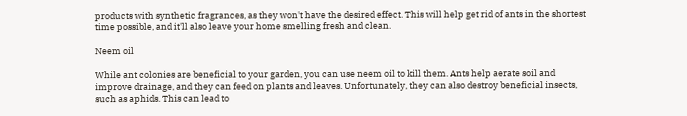products with synthetic fragrances, as they won't have the desired effect. This will help get rid of ants in the shortest time possible, and it'll also leave your home smelling fresh and clean.

Neem oil

While ant colonies are beneficial to your garden, you can use neem oil to kill them. Ants help aerate soil and improve drainage, and they can feed on plants and leaves. Unfortunately, they can also destroy beneficial insects, such as aphids. This can lead to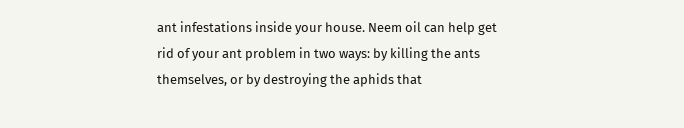ant infestations inside your house. Neem oil can help get rid of your ant problem in two ways: by killing the ants themselves, or by destroying the aphids that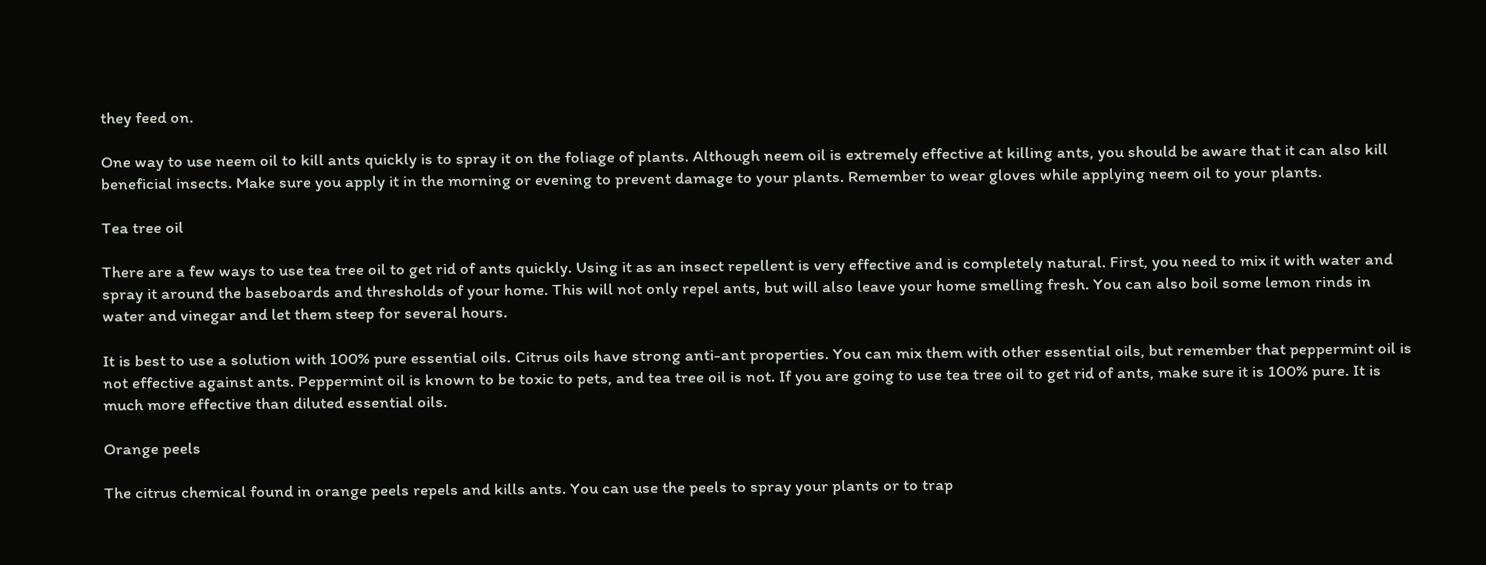they feed on.

One way to use neem oil to kill ants quickly is to spray it on the foliage of plants. Although neem oil is extremely effective at killing ants, you should be aware that it can also kill beneficial insects. Make sure you apply it in the morning or evening to prevent damage to your plants. Remember to wear gloves while applying neem oil to your plants.

Tea tree oil

There are a few ways to use tea tree oil to get rid of ants quickly. Using it as an insect repellent is very effective and is completely natural. First, you need to mix it with water and spray it around the baseboards and thresholds of your home. This will not only repel ants, but will also leave your home smelling fresh. You can also boil some lemon rinds in water and vinegar and let them steep for several hours.

It is best to use a solution with 100% pure essential oils. Citrus oils have strong anti-ant properties. You can mix them with other essential oils, but remember that peppermint oil is not effective against ants. Peppermint oil is known to be toxic to pets, and tea tree oil is not. If you are going to use tea tree oil to get rid of ants, make sure it is 100% pure. It is much more effective than diluted essential oils.

Orange peels

The citrus chemical found in orange peels repels and kills ants. You can use the peels to spray your plants or to trap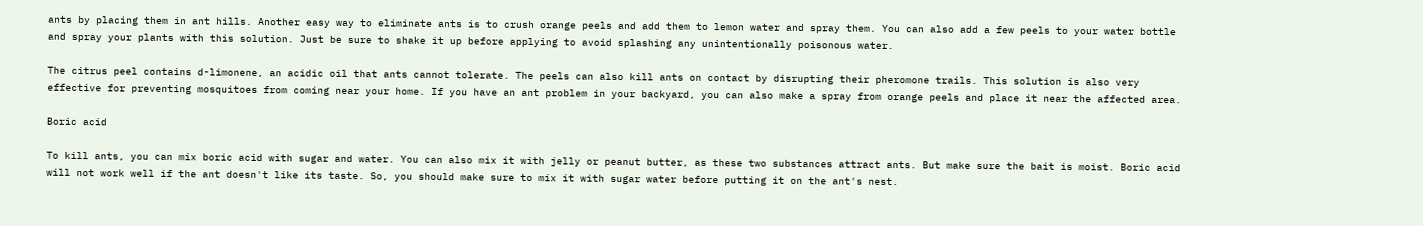ants by placing them in ant hills. Another easy way to eliminate ants is to crush orange peels and add them to lemon water and spray them. You can also add a few peels to your water bottle and spray your plants with this solution. Just be sure to shake it up before applying to avoid splashing any unintentionally poisonous water.

The citrus peel contains d-limonene, an acidic oil that ants cannot tolerate. The peels can also kill ants on contact by disrupting their pheromone trails. This solution is also very effective for preventing mosquitoes from coming near your home. If you have an ant problem in your backyard, you can also make a spray from orange peels and place it near the affected area.

Boric acid

To kill ants, you can mix boric acid with sugar and water. You can also mix it with jelly or peanut butter, as these two substances attract ants. But make sure the bait is moist. Boric acid will not work well if the ant doesn't like its taste. So, you should make sure to mix it with sugar water before putting it on the ant's nest.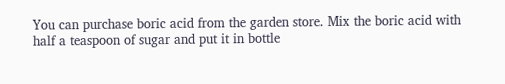You can purchase boric acid from the garden store. Mix the boric acid with half a teaspoon of sugar and put it in bottle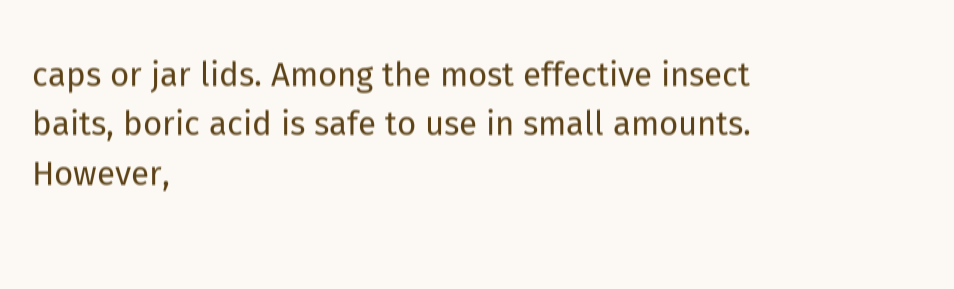caps or jar lids. Among the most effective insect baits, boric acid is safe to use in small amounts. However,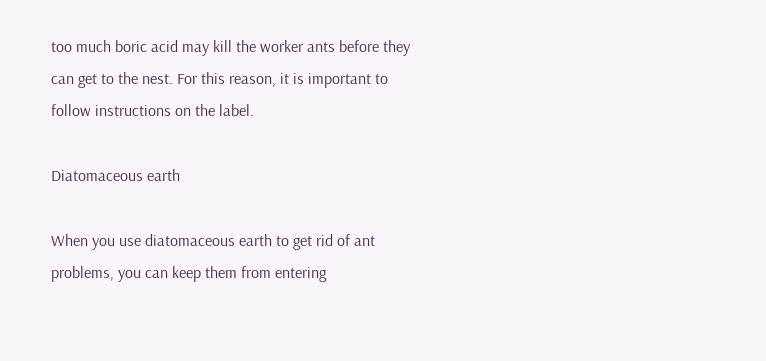too much boric acid may kill the worker ants before they can get to the nest. For this reason, it is important to follow instructions on the label.

Diatomaceous earth

When you use diatomaceous earth to get rid of ant problems, you can keep them from entering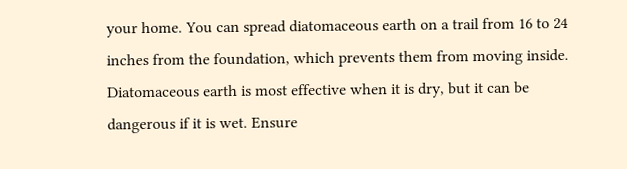your home. You can spread diatomaceous earth on a trail from 16 to 24 inches from the foundation, which prevents them from moving inside. Diatomaceous earth is most effective when it is dry, but it can be dangerous if it is wet. Ensure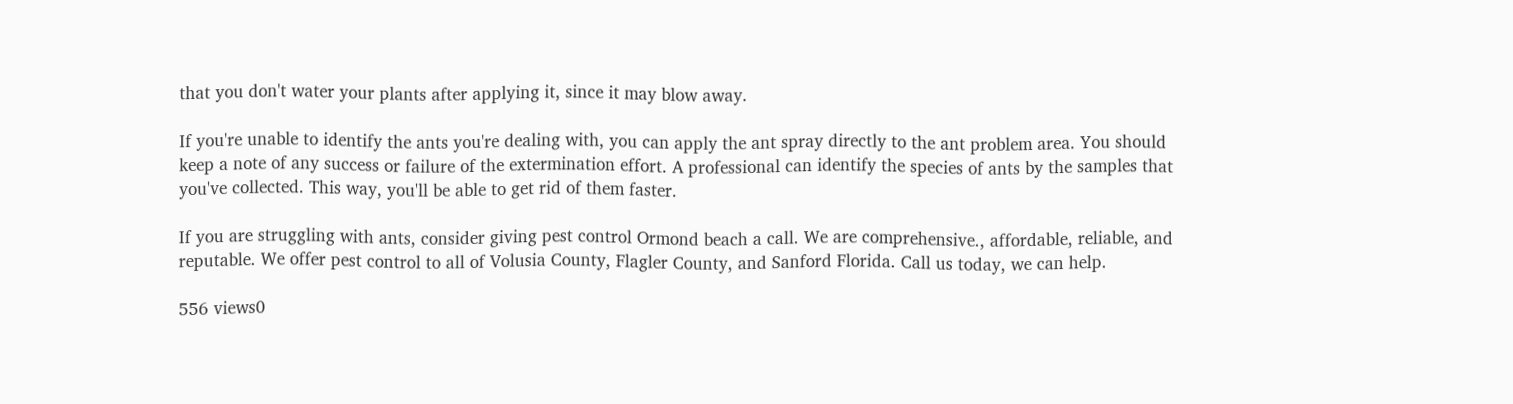that you don't water your plants after applying it, since it may blow away.

If you're unable to identify the ants you're dealing with, you can apply the ant spray directly to the ant problem area. You should keep a note of any success or failure of the extermination effort. A professional can identify the species of ants by the samples that you've collected. This way, you'll be able to get rid of them faster.

If you are struggling with ants, consider giving pest control Ormond beach a call. We are comprehensive., affordable, reliable, and reputable. We offer pest control to all of Volusia County, Flagler County, and Sanford Florida. Call us today, we can help.

556 views0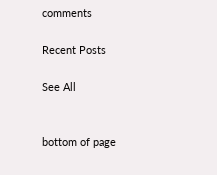comments

Recent Posts

See All


bottom of page